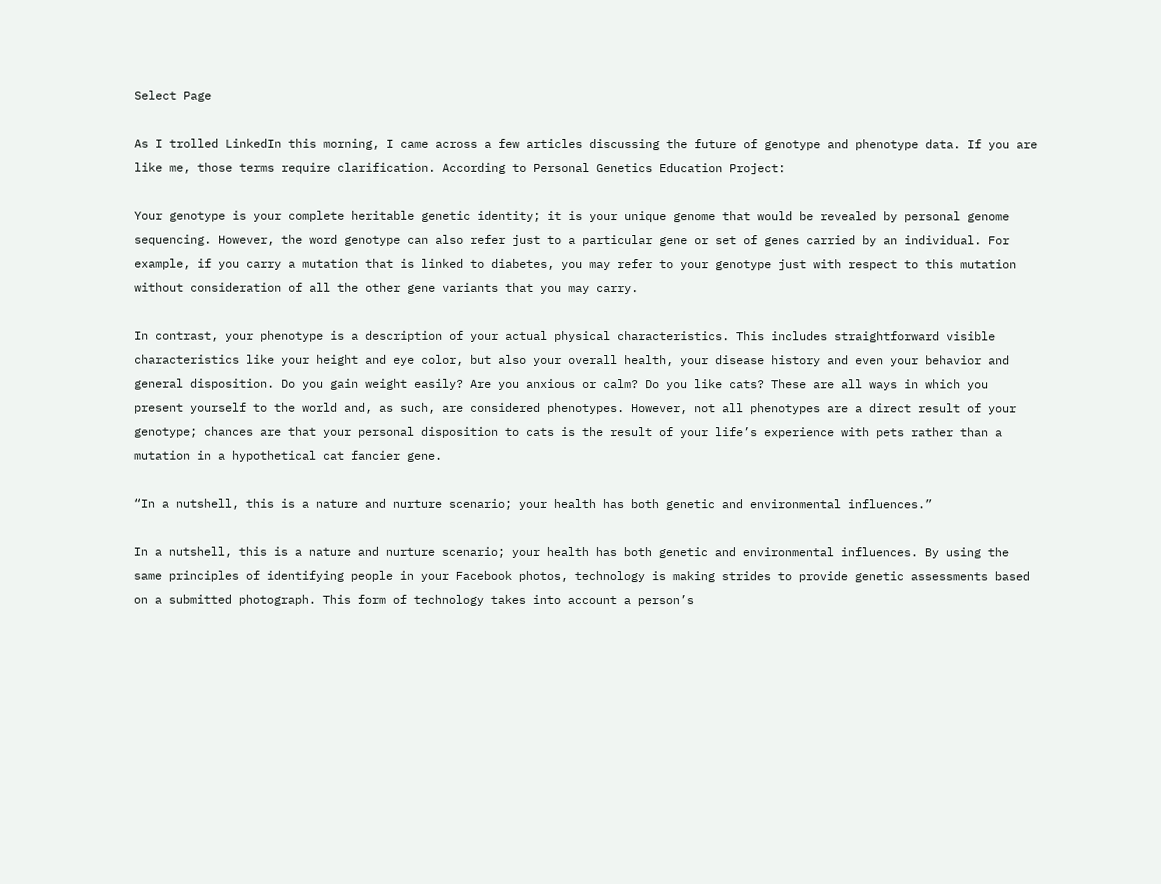Select Page

As I trolled LinkedIn this morning, I came across a few articles discussing the future of genotype and phenotype data. If you are like me, those terms require clarification. According to Personal Genetics Education Project:

Your genotype is your complete heritable genetic identity; it is your unique genome that would be revealed by personal genome sequencing. However, the word genotype can also refer just to a particular gene or set of genes carried by an individual. For example, if you carry a mutation that is linked to diabetes, you may refer to your genotype just with respect to this mutation without consideration of all the other gene variants that you may carry.

In contrast, your phenotype is a description of your actual physical characteristics. This includes straightforward visible characteristics like your height and eye color, but also your overall health, your disease history and even your behavior and general disposition. Do you gain weight easily? Are you anxious or calm? Do you like cats? These are all ways in which you present yourself to the world and, as such, are considered phenotypes. However, not all phenotypes are a direct result of your genotype; chances are that your personal disposition to cats is the result of your life’s experience with pets rather than a mutation in a hypothetical cat fancier gene.

“In a nutshell, this is a nature and nurture scenario; your health has both genetic and environmental influences.”

In a nutshell, this is a nature and nurture scenario; your health has both genetic and environmental influences. By using the same principles of identifying people in your Facebook photos, technology is making strides to provide genetic assessments based on a submitted photograph. This form of technology takes into account a person’s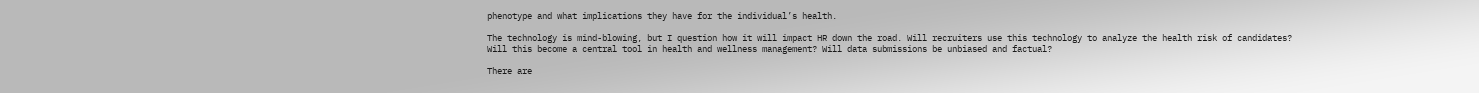phenotype and what implications they have for the individual’s health.

The technology is mind-blowing, but I question how it will impact HR down the road. Will recruiters use this technology to analyze the health risk of candidates? Will this become a central tool in health and wellness management? Will data submissions be unbiased and factual?

There are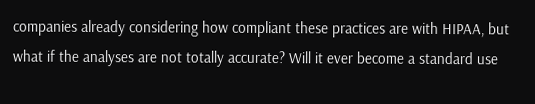companies already considering how compliant these practices are with HIPAA, but what if the analyses are not totally accurate? Will it ever become a standard use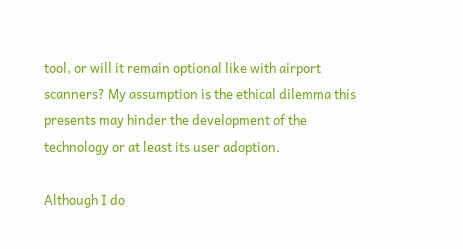tool, or will it remain optional like with airport scanners? My assumption is the ethical dilemma this presents may hinder the development of the technology or at least its user adoption.

Although I do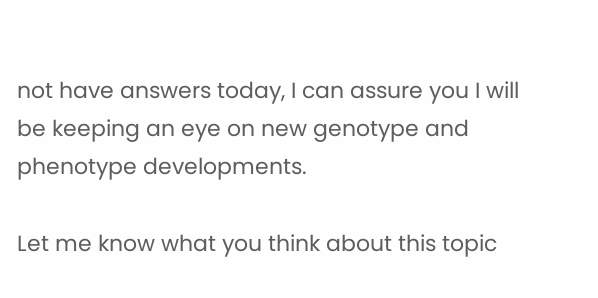not have answers today, I can assure you I will be keeping an eye on new genotype and phenotype developments.

Let me know what you think about this topic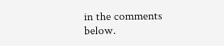in the comments below.